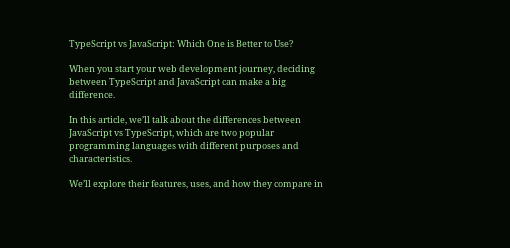TypeScript vs JavaScript: Which One is Better to Use?

When you start your web development journey, deciding between TypeScript and JavaScript can make a big difference.

In this article, we’ll talk about the differences between JavaScript vs TypeScript, which are two popular programming languages with different purposes and characteristics.

We’ll explore their features, uses, and how they compare in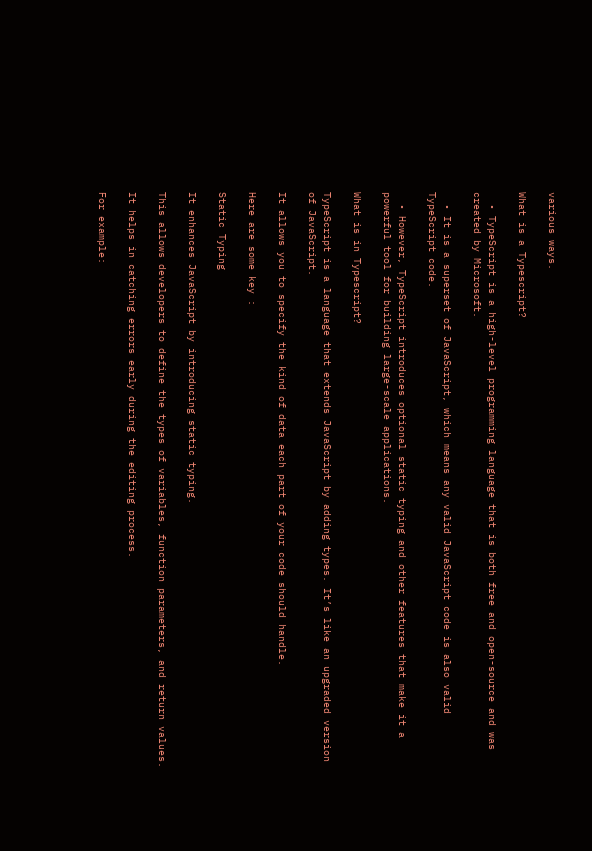various ways.

What is a Typescript?

  • TypeScript is a high-level programming language that is both free and open-source and was created by Microsoft.

  • It is a superset of JavaScript, which means any valid JavaScript code is also valid TypeScript code.

  • However, TypeScript introduces optional static typing and other features that make it a powerful tool for building large-scale applications.

What is in Typescript?

TypeScript is a language that extends JavaScript by adding types. It’s like an upgraded version of JavaScript.

It allows you to specify the kind of data each part of your code should handle.

Here are some key :

Static Typing

It enhances JavaScript by introducing static typing.

This allows developers to define the types of variables, function parameters, and return values.

It helps in catching errors early during the editing process.

For example: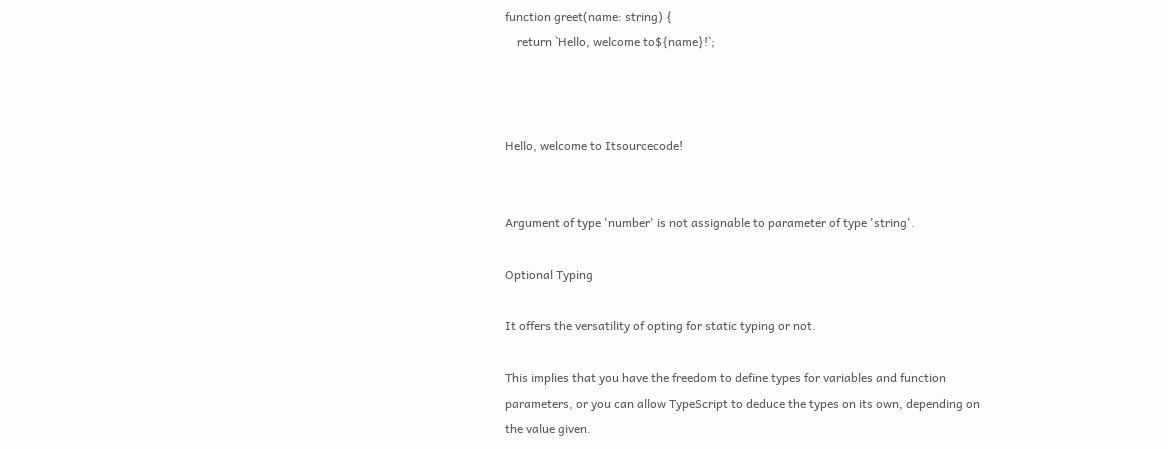function greet(name: string) {
    return `Hello, welcome to${name}!`;



Hello, welcome to Itsourcecode!


Argument of type 'number' is not assignable to parameter of type 'string'.

Optional Typing

It offers the versatility of opting for static typing or not.

This implies that you have the freedom to define types for variables and function parameters, or you can allow TypeScript to deduce the types on its own, depending on the value given.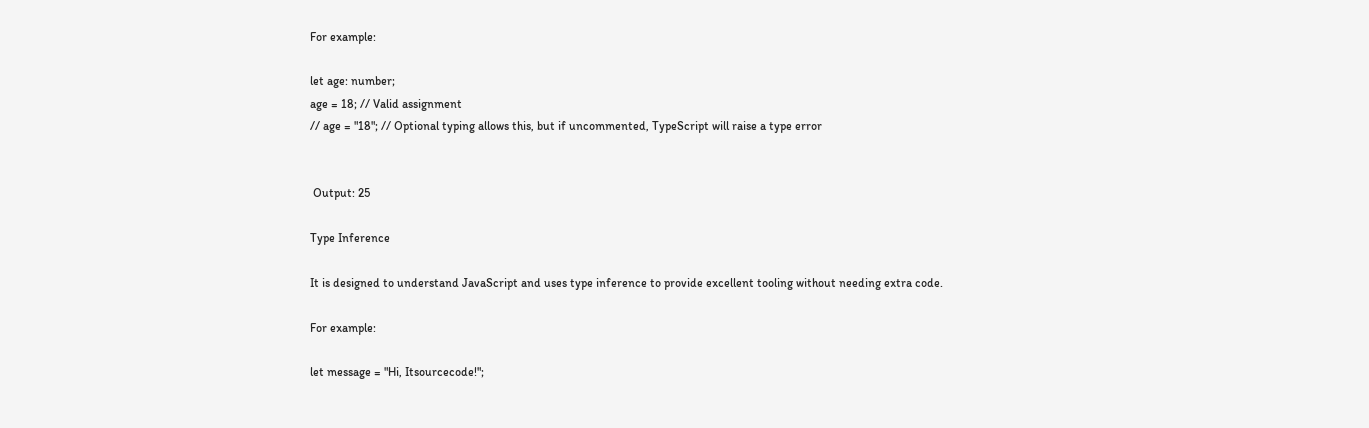For example:

let age: number;
age = 18; // Valid assignment
// age = "18"; // Optional typing allows this, but if uncommented, TypeScript will raise a type error


 Output: 25

Type Inference

It is designed to understand JavaScript and uses type inference to provide excellent tooling without needing extra code.

For example:

let message = "Hi, Itsourcecode!";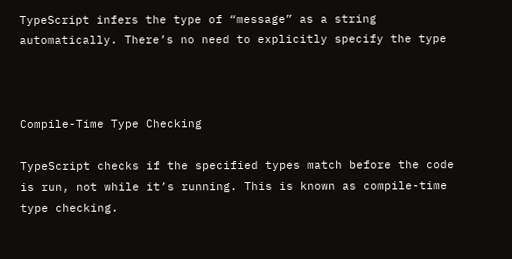TypeScript infers the type of “message” as a string automatically. There’s no need to explicitly specify the type



Compile-Time Type Checking

TypeScript checks if the specified types match before the code is run, not while it’s running. This is known as compile-time type checking.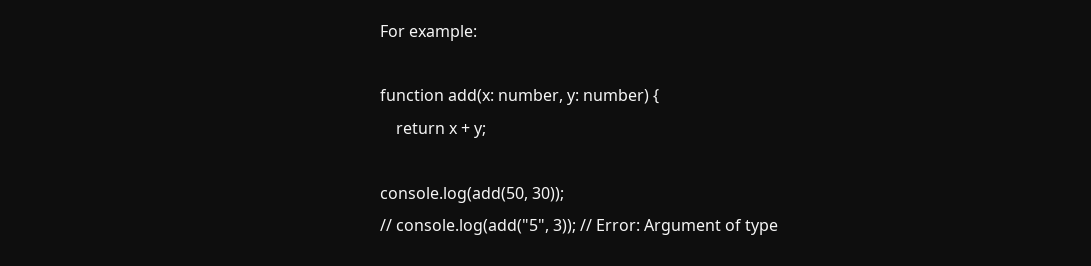For example:

function add(x: number, y: number) {
    return x + y;

console.log(add(50, 30));
// console.log(add("5", 3)); // Error: Argument of type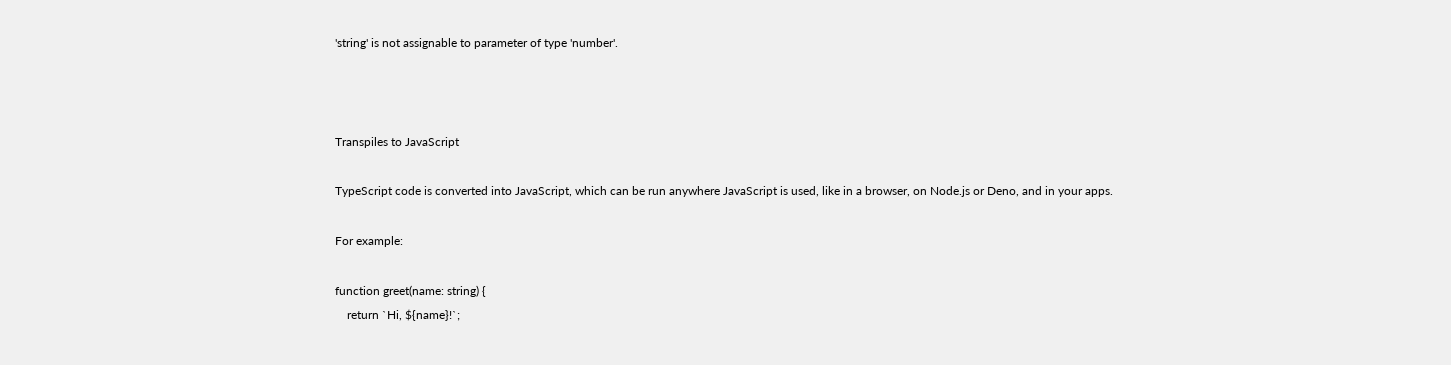'string' is not assignable to parameter of type 'number'.



Transpiles to JavaScript

TypeScript code is converted into JavaScript, which can be run anywhere JavaScript is used, like in a browser, on Node.js or Deno, and in your apps.

For example:

function greet(name: string) {
    return `Hi, ${name}!`;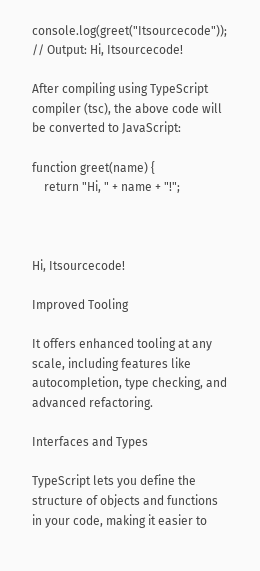console.log(greet("Itsourcecode")); // Output: Hi, Itsourcecode!

After compiling using TypeScript compiler (tsc), the above code will be converted to JavaScript:

function greet(name) {
    return "Hi, " + name + "!";



Hi, Itsourcecode!

Improved Tooling

It offers enhanced tooling at any scale, including features like autocompletion, type checking, and advanced refactoring.

Interfaces and Types

TypeScript lets you define the structure of objects and functions in your code, making it easier to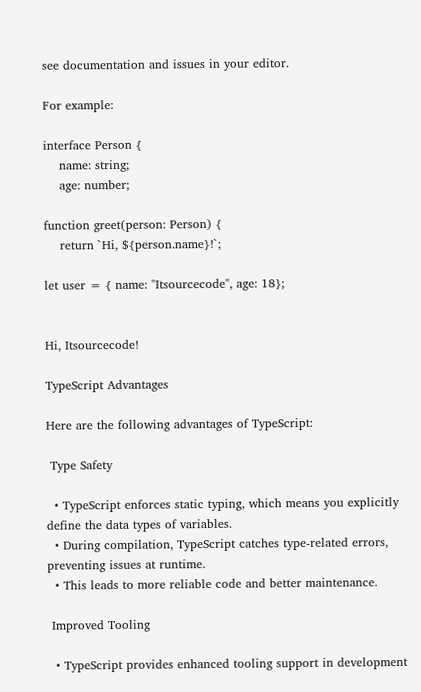see documentation and issues in your editor.

For example:

interface Person {
    name: string;
    age: number;

function greet(person: Person) {
    return `Hi, ${person.name}!`;

let user = { name: "Itsourcecode", age: 18};


Hi, Itsourcecode!

TypeScript Advantages

Here are the following advantages of TypeScript:

 Type Safety

  • TypeScript enforces static typing, which means you explicitly define the data types of variables.
  • During compilation, TypeScript catches type-related errors, preventing issues at runtime.
  • This leads to more reliable code and better maintenance.

 Improved Tooling

  • TypeScript provides enhanced tooling support in development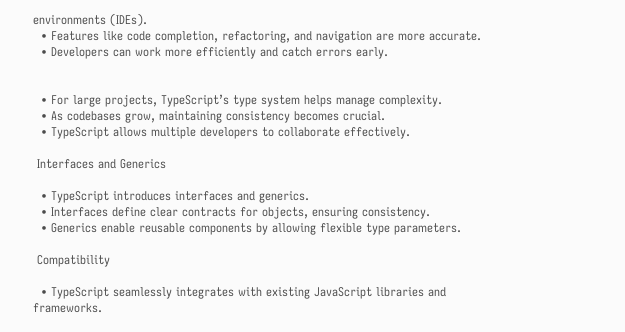environments (IDEs).
  • Features like code completion, refactoring, and navigation are more accurate.
  • Developers can work more efficiently and catch errors early.


  • For large projects, TypeScript’s type system helps manage complexity.
  • As codebases grow, maintaining consistency becomes crucial.
  • TypeScript allows multiple developers to collaborate effectively.

 Interfaces and Generics

  • TypeScript introduces interfaces and generics.
  • Interfaces define clear contracts for objects, ensuring consistency.
  • Generics enable reusable components by allowing flexible type parameters.

 Compatibility

  • TypeScript seamlessly integrates with existing JavaScript libraries and frameworks.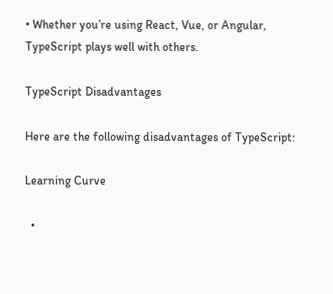• Whether you’re using React, Vue, or Angular, TypeScript plays well with others.

TypeScript Disadvantages

Here are the following disadvantages of TypeScript:

Learning Curve

  •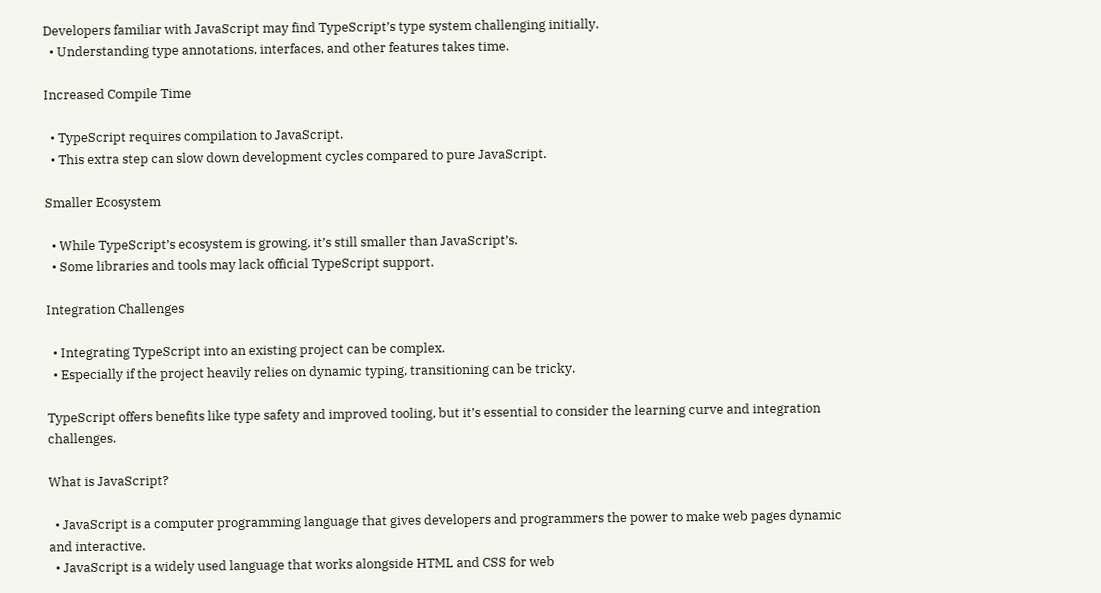Developers familiar with JavaScript may find TypeScript’s type system challenging initially.
  • Understanding type annotations, interfaces, and other features takes time.

Increased Compile Time

  • TypeScript requires compilation to JavaScript.
  • This extra step can slow down development cycles compared to pure JavaScript.

Smaller Ecosystem

  • While TypeScript’s ecosystem is growing, it’s still smaller than JavaScript’s.
  • Some libraries and tools may lack official TypeScript support.

Integration Challenges

  • Integrating TypeScript into an existing project can be complex.
  • Especially if the project heavily relies on dynamic typing, transitioning can be tricky.

TypeScript offers benefits like type safety and improved tooling, but it’s essential to consider the learning curve and integration challenges.

What is JavaScript?

  • JavaScript is a computer programming language that gives developers and programmers the power to make web pages dynamic and interactive.
  • JavaScript is a widely used language that works alongside HTML and CSS for web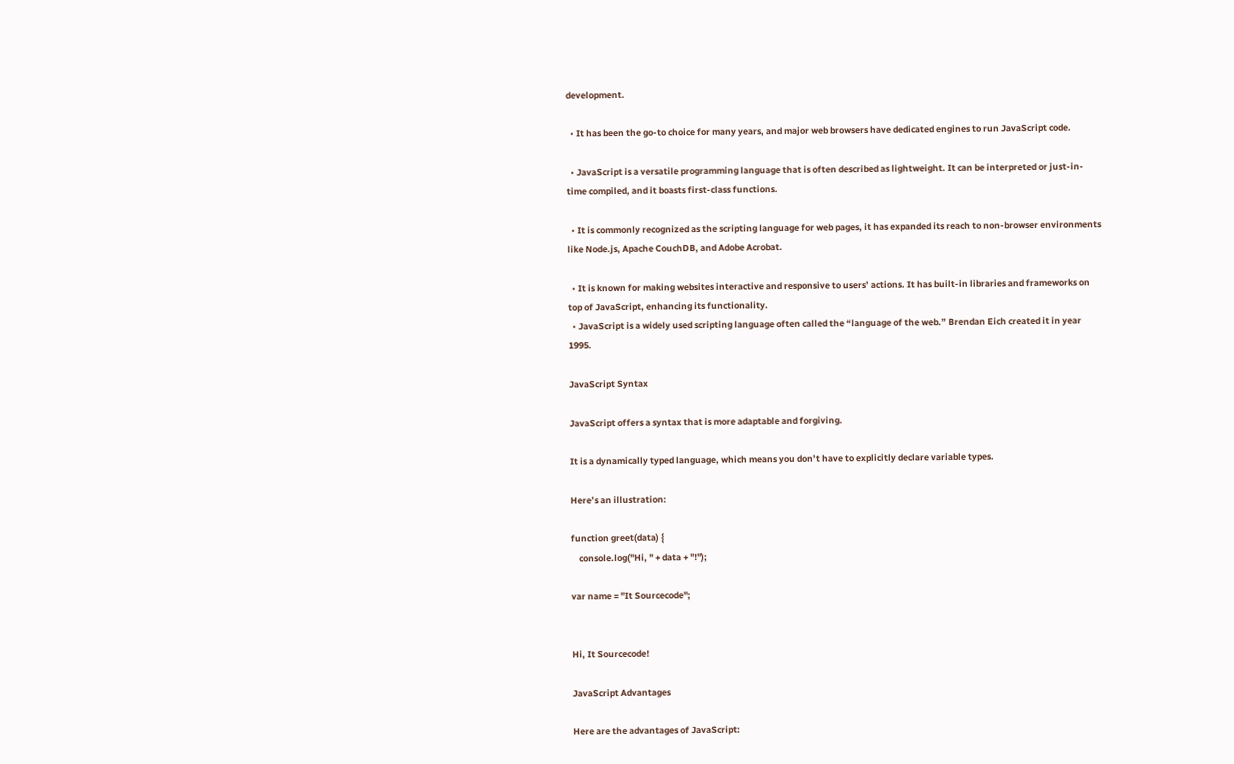development.

  • It has been the go-to choice for many years, and major web browsers have dedicated engines to run JavaScript code.

  • JavaScript is a versatile programming language that is often described as lightweight. It can be interpreted or just-in-time compiled, and it boasts first-class functions.

  • It is commonly recognized as the scripting language for web pages, it has expanded its reach to non-browser environments like Node.js, Apache CouchDB, and Adobe Acrobat.

  • It is known for making websites interactive and responsive to users’ actions. It has built-in libraries and frameworks on top of JavaScript, enhancing its functionality.
  • JavaScript is a widely used scripting language often called the “language of the web.” Brendan Eich created it in year 1995.

JavaScript Syntax

JavaScript offers a syntax that is more adaptable and forgiving.

It is a dynamically typed language, which means you don’t have to explicitly declare variable types.

Here’s an illustration:

function greet(data) {
    console.log("Hi, " + data + "!");

var name = "It Sourcecode";


Hi, It Sourcecode!

JavaScript Advantages

Here are the advantages of JavaScript: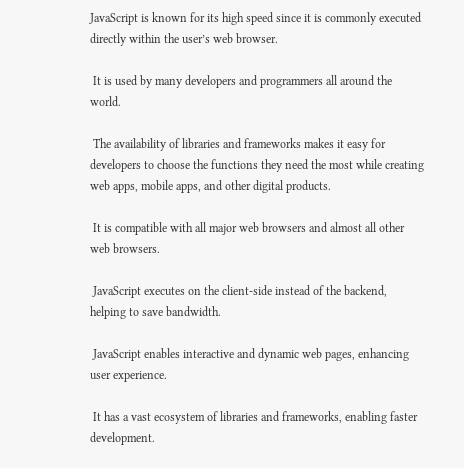JavaScript is known for its high speed since it is commonly executed directly within the user’s web browser.

 It is used by many developers and programmers all around the world.

 The availability of libraries and frameworks makes it easy for developers to choose the functions they need the most while creating web apps, mobile apps, and other digital products.

 It is compatible with all major web browsers and almost all other web browsers.

 JavaScript executes on the client-side instead of the backend, helping to save bandwidth.

 JavaScript enables interactive and dynamic web pages, enhancing user experience.

 It has a vast ecosystem of libraries and frameworks, enabling faster development.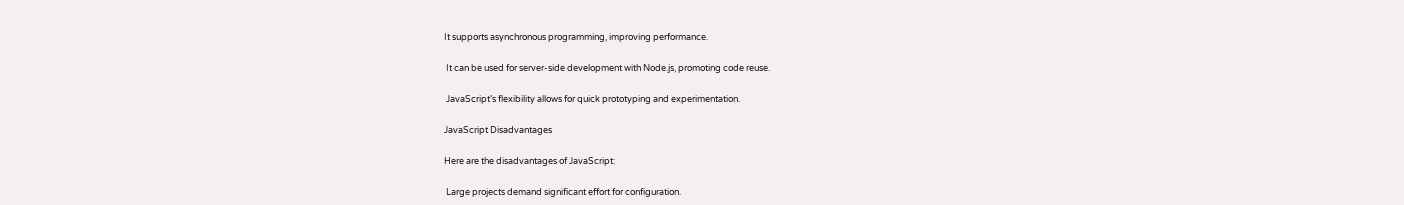It supports asynchronous programming, improving performance.

 It can be used for server-side development with Node.js, promoting code reuse.

 JavaScript’s flexibility allows for quick prototyping and experimentation.

JavaScript Disadvantages

Here are the disadvantages of JavaScript:

 Large projects demand significant effort for configuration.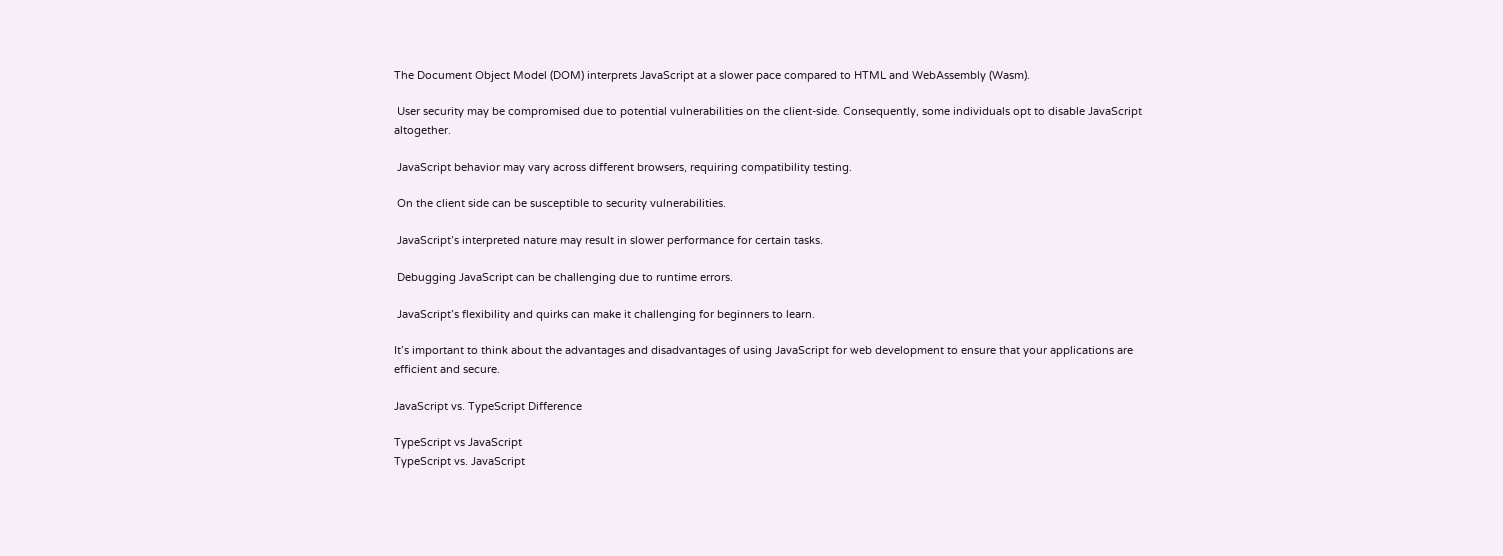The Document Object Model (DOM) interprets JavaScript at a slower pace compared to HTML and WebAssembly (Wasm).

 User security may be compromised due to potential vulnerabilities on the client-side. Consequently, some individuals opt to disable JavaScript altogether.

 JavaScript behavior may vary across different browsers, requiring compatibility testing.

 On the client side can be susceptible to security vulnerabilities.

 JavaScript’s interpreted nature may result in slower performance for certain tasks.

 Debugging JavaScript can be challenging due to runtime errors.

 JavaScript’s flexibility and quirks can make it challenging for beginners to learn.

It’s important to think about the advantages and disadvantages of using JavaScript for web development to ensure that your applications are efficient and secure.

JavaScript vs. TypeScript Difference

TypeScript vs JavaScript
TypeScript vs. JavaScript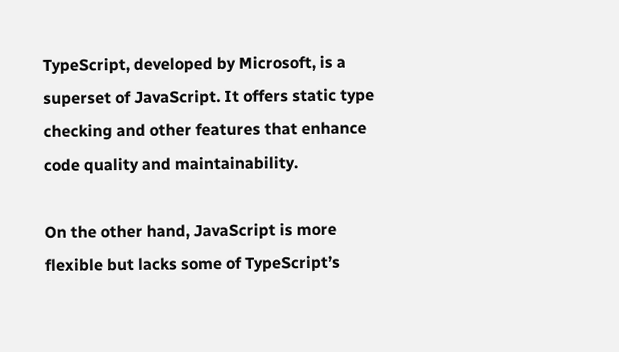TypeScript, developed by Microsoft, is a superset of JavaScript. It offers static type checking and other features that enhance code quality and maintainability.

On the other hand, JavaScript is more flexible but lacks some of TypeScript’s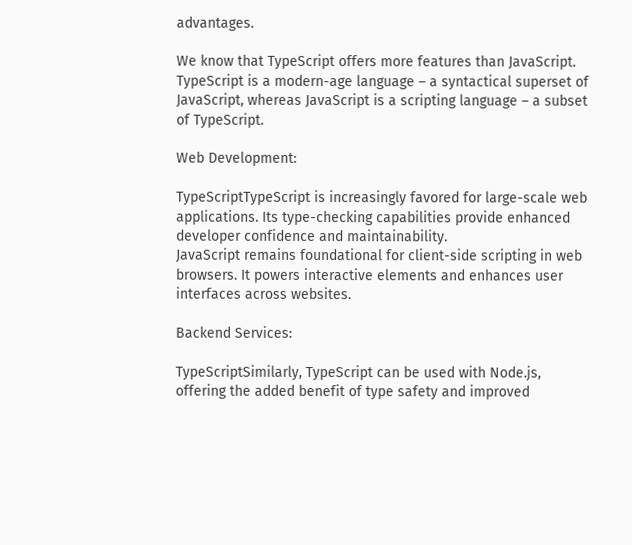advantages.

We know that TypeScript offers more features than JavaScript. TypeScript is a modern-age language – a syntactical superset of JavaScript, whereas JavaScript is a scripting language – a subset of TypeScript.

Web Development:

TypeScriptTypeScript is increasingly favored for large-scale web applications. Its type-checking capabilities provide enhanced developer confidence and maintainability.
JavaScript remains foundational for client-side scripting in web browsers. It powers interactive elements and enhances user interfaces across websites.

Backend Services:

TypeScriptSimilarly, TypeScript can be used with Node.js, offering the added benefit of type safety and improved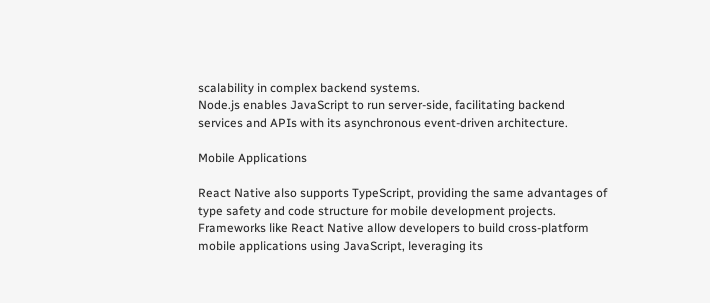scalability in complex backend systems.
Node.js enables JavaScript to run server-side, facilitating backend services and APIs with its asynchronous event-driven architecture.

Mobile Applications

React Native also supports TypeScript, providing the same advantages of type safety and code structure for mobile development projects.
Frameworks like React Native allow developers to build cross-platform mobile applications using JavaScript, leveraging its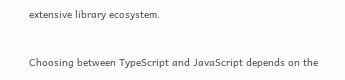extensive library ecosystem.


Choosing between TypeScript and JavaScript depends on the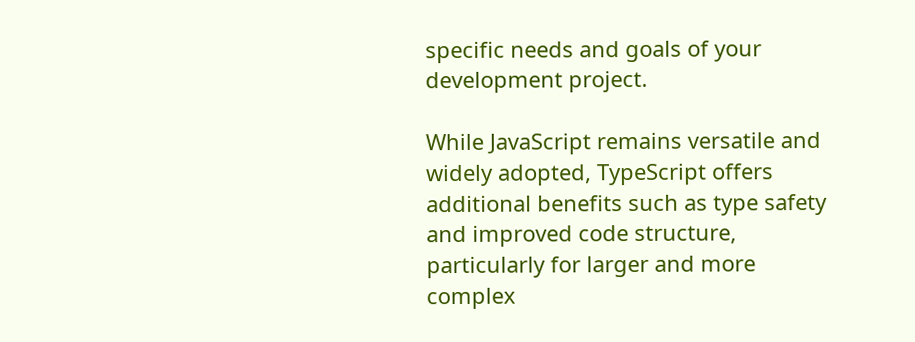specific needs and goals of your development project.

While JavaScript remains versatile and widely adopted, TypeScript offers additional benefits such as type safety and improved code structure, particularly for larger and more complex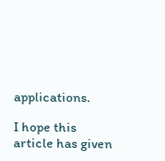applications.

I hope this article has given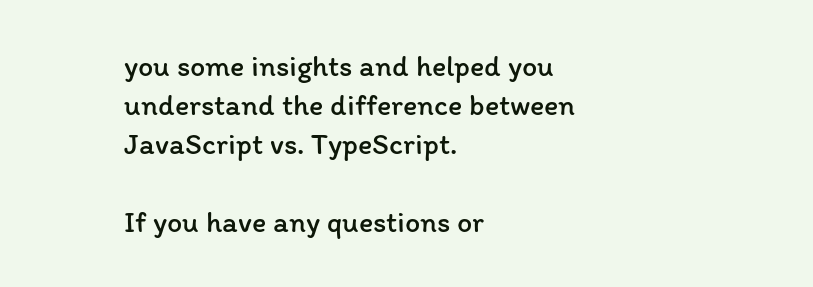you some insights and helped you understand the difference between JavaScript vs. TypeScript.

If you have any questions or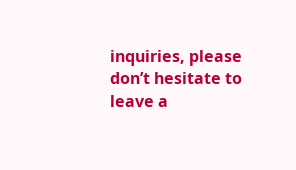inquiries, please don’t hesitate to leave a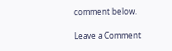comment below.

Leave a Comment